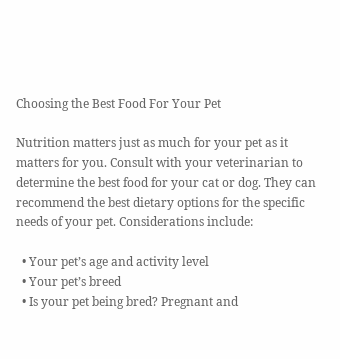Choosing the Best Food For Your Pet

Nutrition matters just as much for your pet as it matters for you. Consult with your veterinarian to determine the best food for your cat or dog. They can recommend the best dietary options for the specific needs of your pet. Considerations include:

  • Your pet’s age and activity level
  • Your pet’s breed
  • Is your pet being bred? Pregnant and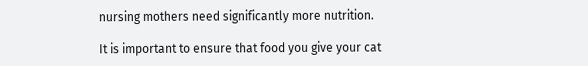nursing mothers need significantly more nutrition.

It is important to ensure that food you give your cat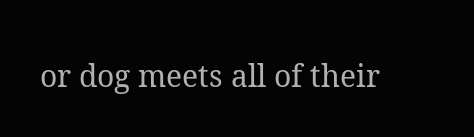or dog meets all of their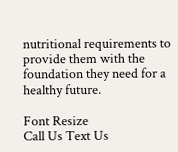nutritional requirements to provide them with the foundation they need for a healthy future.

Font Resize
Call Us Text Us